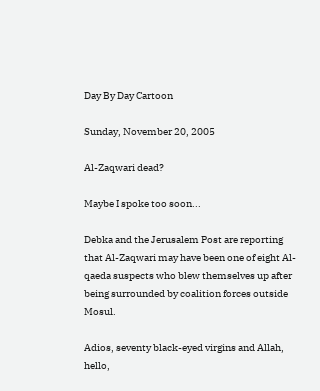Day By Day Cartoon

Sunday, November 20, 2005

Al-Zaqwari dead?

Maybe I spoke too soon...

Debka and the Jerusalem Post are reporting that Al-Zaqwari may have been one of eight Al-qaeda suspects who blew themselves up after being surrounded by coalition forces outside Mosul.

Adios, seventy black-eyed virgins and Allah, hello,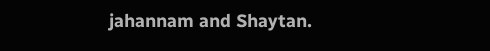jahannam and Shaytan.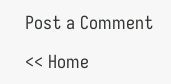Post a Comment

<< Home